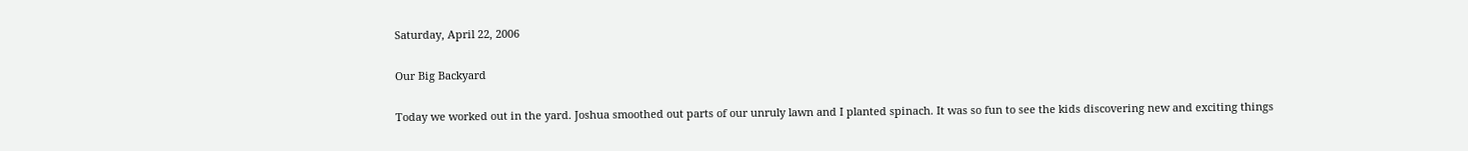Saturday, April 22, 2006

Our Big Backyard

Today we worked out in the yard. Joshua smoothed out parts of our unruly lawn and I planted spinach. It was so fun to see the kids discovering new and exciting things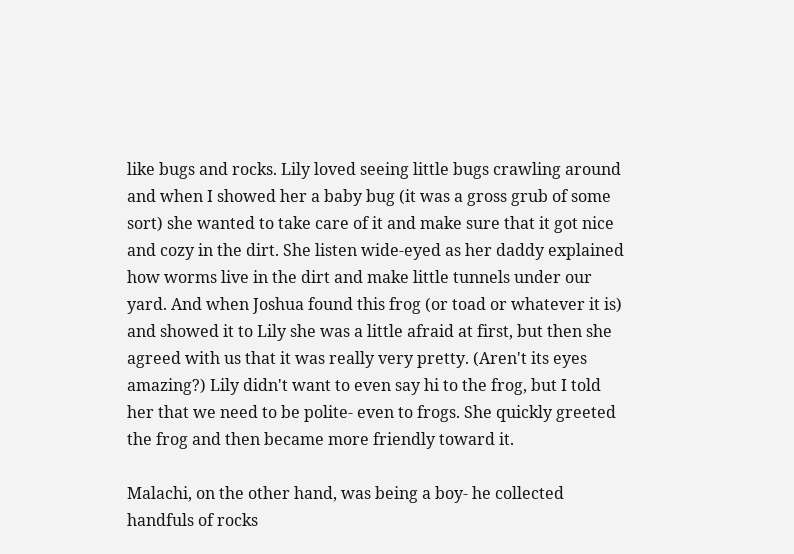like bugs and rocks. Lily loved seeing little bugs crawling around and when I showed her a baby bug (it was a gross grub of some sort) she wanted to take care of it and make sure that it got nice and cozy in the dirt. She listen wide-eyed as her daddy explained how worms live in the dirt and make little tunnels under our yard. And when Joshua found this frog (or toad or whatever it is) and showed it to Lily she was a little afraid at first, but then she agreed with us that it was really very pretty. (Aren't its eyes amazing?) Lily didn't want to even say hi to the frog, but I told her that we need to be polite- even to frogs. She quickly greeted the frog and then became more friendly toward it.

Malachi, on the other hand, was being a boy- he collected handfuls of rocks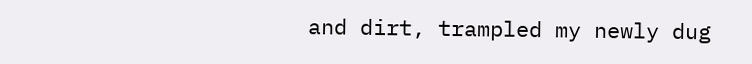and dirt, trampled my newly dug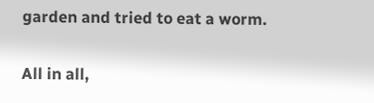garden and tried to eat a worm.

All in all,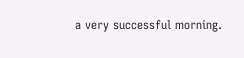a very successful morning.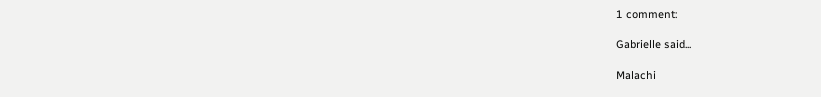1 comment:

Gabrielle said...

Malachi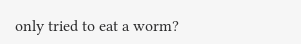only tried to eat a worm?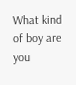What kind of boy are you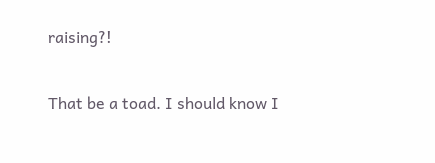raising?!

That be a toad. I should know I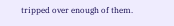tripped over enough of them.